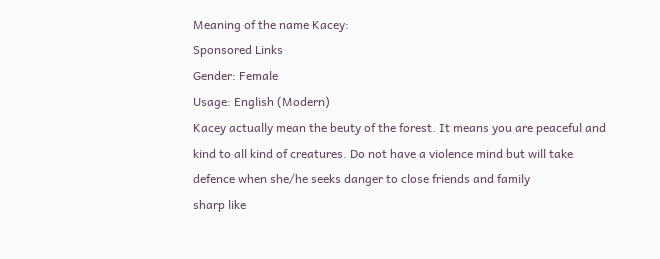Meaning of the name Kacey:
Sponsored Links
Gender: Female
Usage: English (Modern)
Kacey actually mean the beuty of the forest. It means you are peaceful and kind to all kind of creatures. Do not have a violence mind but will take defence when she/he seeks danger to close friends and family
sharp like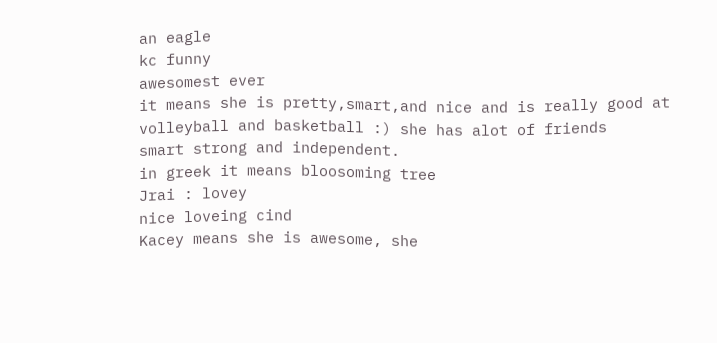an eagle
kc funny
awesomest ever
it means she is pretty,smart,and nice and is really good at volleyball and basketball :) she has alot of friends
smart strong and independent.
in greek it means bloosoming tree
Jrai : lovey
nice loveing cind
Kacey means she is awesome, she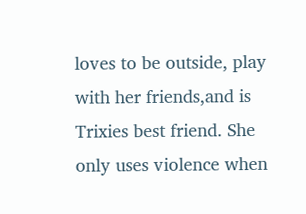loves to be outside, play with her friends,and is Trixies best friend. She only uses violence when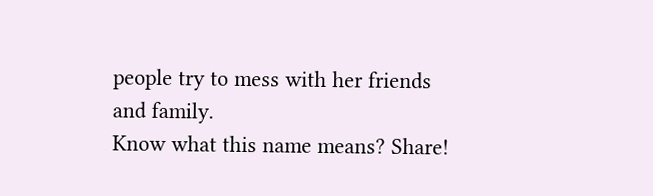people try to mess with her friends and family.
Know what this name means? Share!